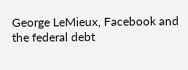George LeMieux, Facebook and the federal debt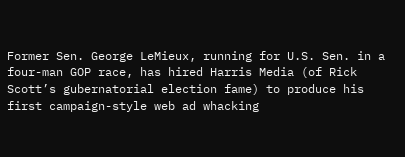Former Sen. George LeMieux, running for U.S. Sen. in a four-man GOP race, has hired Harris Media (of Rick Scott’s gubernatorial election fame) to produce his first campaign-style web ad whacking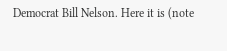Democrat Bill Nelson. Here it is (note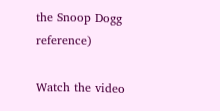the Snoop Dogg reference)

Watch the video